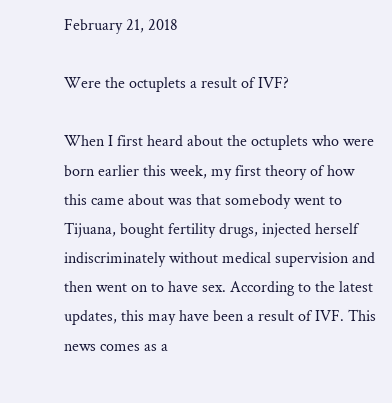February 21, 2018

Were the octuplets a result of IVF?

When I first heard about the octuplets who were born earlier this week, my first theory of how this came about was that somebody went to Tijuana, bought fertility drugs, injected herself indiscriminately without medical supervision and then went on to have sex. According to the latest updates, this may have been a result of IVF. This news comes as a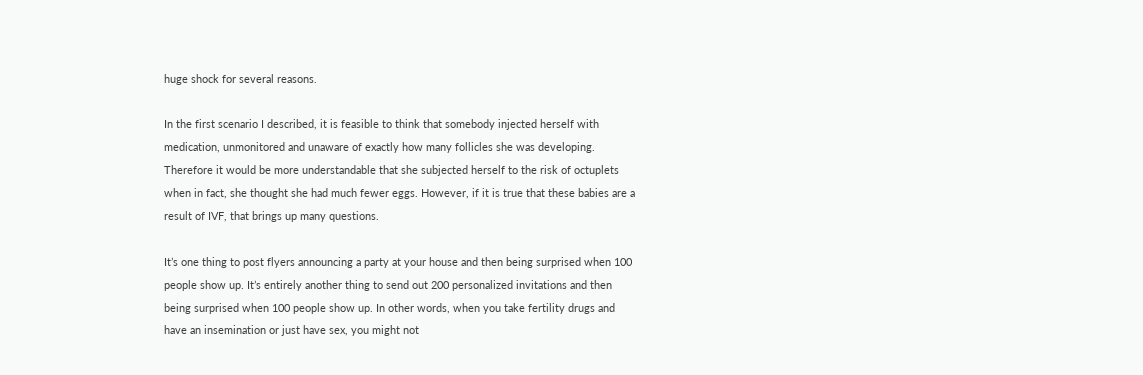huge shock for several reasons.

In the first scenario I described, it is feasible to think that somebody injected herself with medication, unmonitored and unaware of exactly how many follicles she was developing. Therefore it would be more understandable that she subjected herself to the risk of octuplets when in fact, she thought she had much fewer eggs. However, if it is true that these babies are a result of IVF, that brings up many questions.

It’s one thing to post flyers announcing a party at your house and then being surprised when 100 people show up. It’s entirely another thing to send out 200 personalized invitations and then being surprised when 100 people show up. In other words, when you take fertility drugs and have an insemination or just have sex, you might not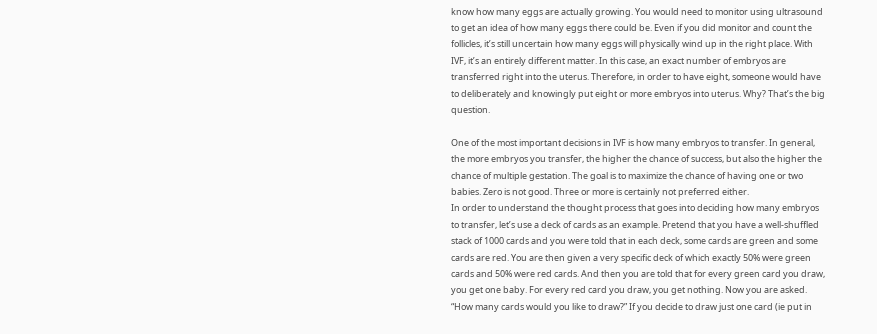know how many eggs are actually growing. You would need to monitor using ultrasound to get an idea of how many eggs there could be. Even if you did monitor and count the follicles, it’s still uncertain how many eggs will physically wind up in the right place. With IVF, it’s an entirely different matter. In this case, an exact number of embryos are transferred right into the uterus. Therefore, in order to have eight, someone would have to deliberately and knowingly put eight or more embryos into uterus. Why? That’s the big question.

One of the most important decisions in IVF is how many embryos to transfer. In general, the more embryos you transfer, the higher the chance of success, but also the higher the chance of multiple gestation. The goal is to maximize the chance of having one or two babies. Zero is not good. Three or more is certainly not preferred either.
In order to understand the thought process that goes into deciding how many embryos to transfer, let’s use a deck of cards as an example. Pretend that you have a well-shuffled stack of 1000 cards and you were told that in each deck, some cards are green and some cards are red. You are then given a very specific deck of which exactly 50% were green cards and 50% were red cards. And then you are told that for every green card you draw, you get one baby. For every red card you draw, you get nothing. Now you are asked. “How many cards would you like to draw?” If you decide to draw just one card (ie put in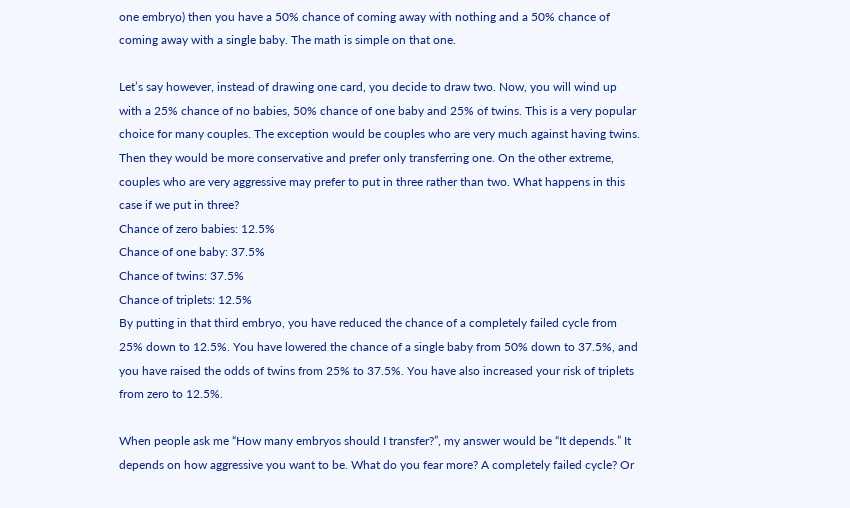one embryo) then you have a 50% chance of coming away with nothing and a 50% chance of coming away with a single baby. The math is simple on that one.

Let’s say however, instead of drawing one card, you decide to draw two. Now, you will wind up with a 25% chance of no babies, 50% chance of one baby and 25% of twins. This is a very popular choice for many couples. The exception would be couples who are very much against having twins. Then they would be more conservative and prefer only transferring one. On the other extreme, couples who are very aggressive may prefer to put in three rather than two. What happens in this case if we put in three?
Chance of zero babies: 12.5%
Chance of one baby: 37.5%
Chance of twins: 37.5%
Chance of triplets: 12.5%
By putting in that third embryo, you have reduced the chance of a completely failed cycle from 25% down to 12.5%. You have lowered the chance of a single baby from 50% down to 37.5%, and you have raised the odds of twins from 25% to 37.5%. You have also increased your risk of triplets from zero to 12.5%.

When people ask me “How many embryos should I transfer?”, my answer would be “It depends.” It depends on how aggressive you want to be. What do you fear more? A completely failed cycle? Or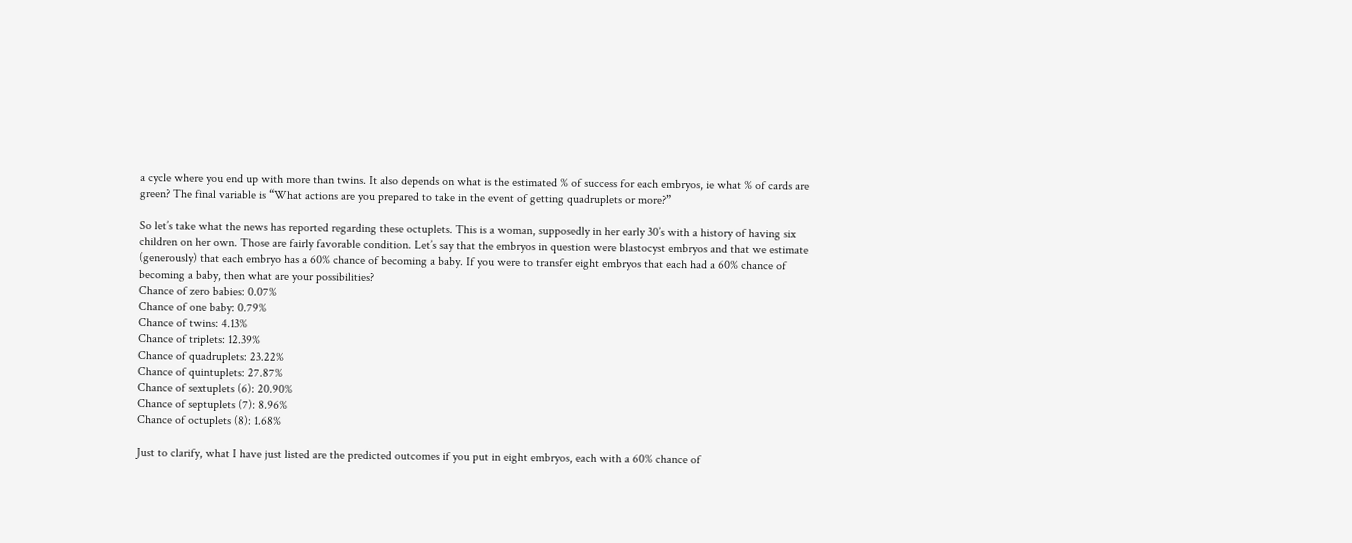a cycle where you end up with more than twins. It also depends on what is the estimated % of success for each embryos, ie what % of cards are green? The final variable is “What actions are you prepared to take in the event of getting quadruplets or more?”

So let’s take what the news has reported regarding these octuplets. This is a woman, supposedly in her early 30’s with a history of having six children on her own. Those are fairly favorable condition. Let’s say that the embryos in question were blastocyst embryos and that we estimate (generously) that each embryo has a 60% chance of becoming a baby. If you were to transfer eight embryos that each had a 60% chance of becoming a baby, then what are your possibilities?
Chance of zero babies: 0.07%
Chance of one baby: 0.79%
Chance of twins: 4.13%
Chance of triplets: 12.39%
Chance of quadruplets: 23.22%
Chance of quintuplets: 27.87%
Chance of sextuplets (6): 20.90%
Chance of septuplets (7): 8.96%
Chance of octuplets (8): 1.68%

Just to clarify, what I have just listed are the predicted outcomes if you put in eight embryos, each with a 60% chance of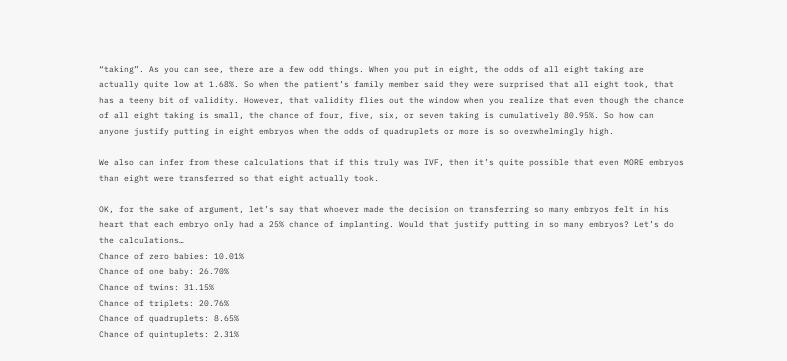“taking”. As you can see, there are a few odd things. When you put in eight, the odds of all eight taking are actually quite low at 1.68%. So when the patient’s family member said they were surprised that all eight took, that has a teeny bit of validity. However, that validity flies out the window when you realize that even though the chance of all eight taking is small, the chance of four, five, six, or seven taking is cumulatively 80.95%. So how can anyone justify putting in eight embryos when the odds of quadruplets or more is so overwhelmingly high.

We also can infer from these calculations that if this truly was IVF, then it’s quite possible that even MORE embryos than eight were transferred so that eight actually took.

OK, for the sake of argument, let’s say that whoever made the decision on transferring so many embryos felt in his heart that each embryo only had a 25% chance of implanting. Would that justify putting in so many embryos? Let’s do the calculations…
Chance of zero babies: 10.01%
Chance of one baby: 26.70%
Chance of twins: 31.15%
Chance of triplets: 20.76%
Chance of quadruplets: 8.65%
Chance of quintuplets: 2.31%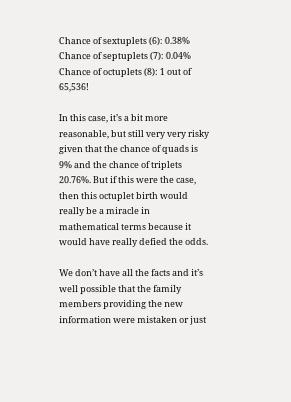Chance of sextuplets (6): 0.38%
Chance of septuplets (7): 0.04%
Chance of octuplets (8): 1 out of 65,536!

In this case, it’s a bit more reasonable, but still very very risky given that the chance of quads is 9% and the chance of triplets 20.76%. But if this were the case, then this octuplet birth would really be a miracle in mathematical terms because it would have really defied the odds.

We don’t have all the facts and it’s well possible that the family members providing the new information were mistaken or just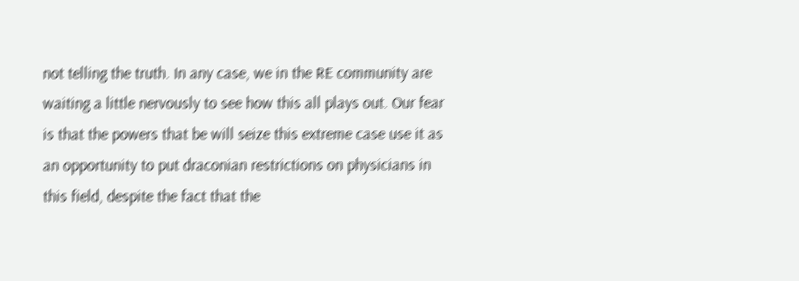not telling the truth. In any case, we in the RE community are waiting a little nervously to see how this all plays out. Our fear is that the powers that be will seize this extreme case use it as an opportunity to put draconian restrictions on physicians in this field, despite the fact that the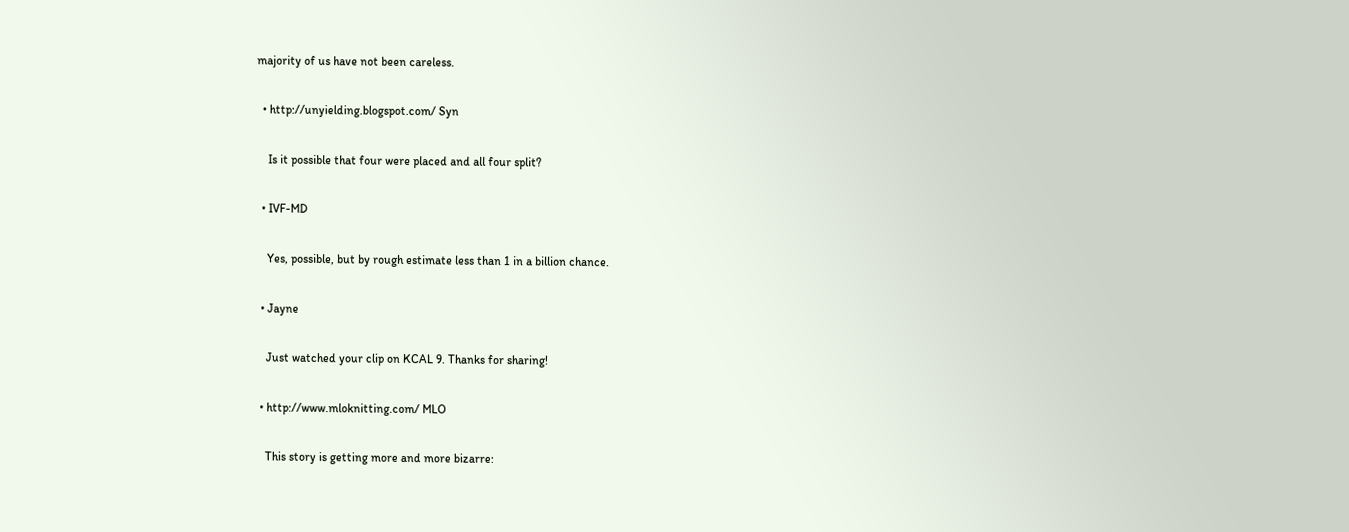majority of us have not been careless.

  • http://unyielding.blogspot.com/ Syn

    Is it possible that four were placed and all four split?

  • IVF-MD

    Yes, possible, but by rough estimate less than 1 in a billion chance.

  • Jayne

    Just watched your clip on KCAL 9. Thanks for sharing!

  • http://www.mloknitting.com/ MLO

    This story is getting more and more bizarre: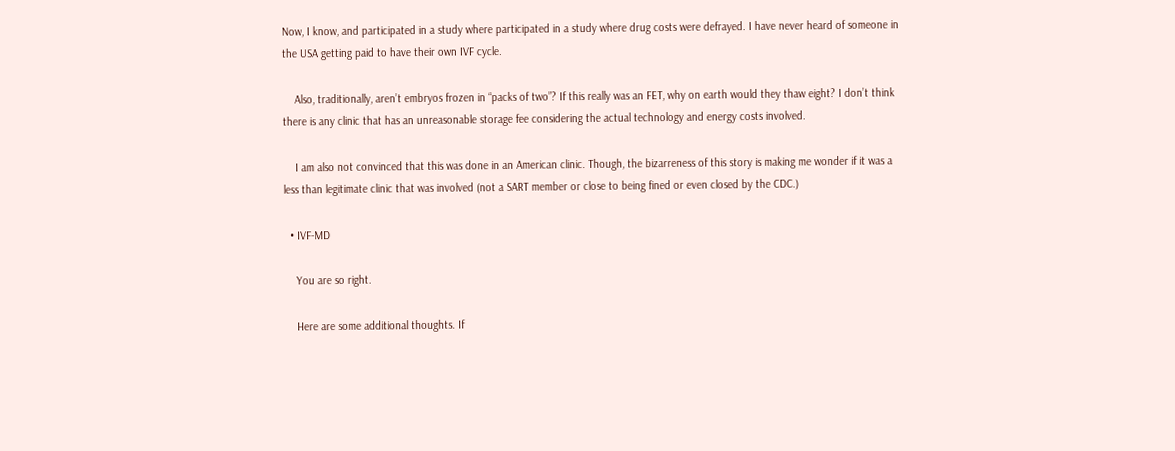Now, I know, and participated in a study where participated in a study where drug costs were defrayed. I have never heard of someone in the USA getting paid to have their own IVF cycle.

    Also, traditionally, aren’t embryos frozen in “packs of two”? If this really was an FET, why on earth would they thaw eight? I don’t think there is any clinic that has an unreasonable storage fee considering the actual technology and energy costs involved.

    I am also not convinced that this was done in an American clinic. Though, the bizarreness of this story is making me wonder if it was a less than legitimate clinic that was involved (not a SART member or close to being fined or even closed by the CDC.)

  • IVF-MD

    You are so right.

    Here are some additional thoughts. If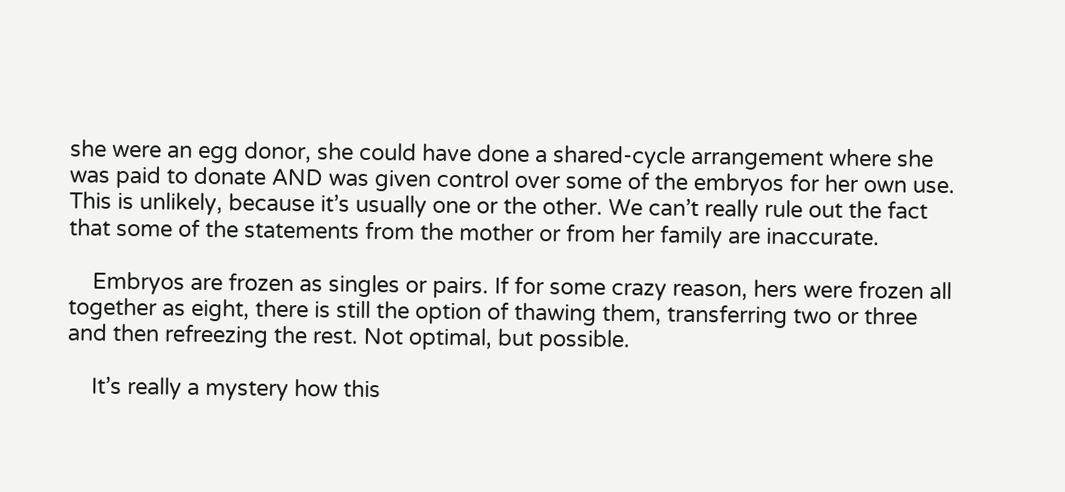she were an egg donor, she could have done a shared-cycle arrangement where she was paid to donate AND was given control over some of the embryos for her own use. This is unlikely, because it’s usually one or the other. We can’t really rule out the fact that some of the statements from the mother or from her family are inaccurate.

    Embryos are frozen as singles or pairs. If for some crazy reason, hers were frozen all together as eight, there is still the option of thawing them, transferring two or three and then refreezing the rest. Not optimal, but possible.

    It’s really a mystery how this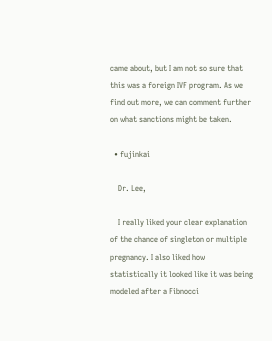came about, but I am not so sure that this was a foreign IVF program. As we find out more, we can comment further on what sanctions might be taken.

  • fujinkai

    Dr. Lee,

    I really liked your clear explanation of the chance of singleton or multiple pregnancy. I also liked how statistically it looked like it was being modeled after a Fibnocci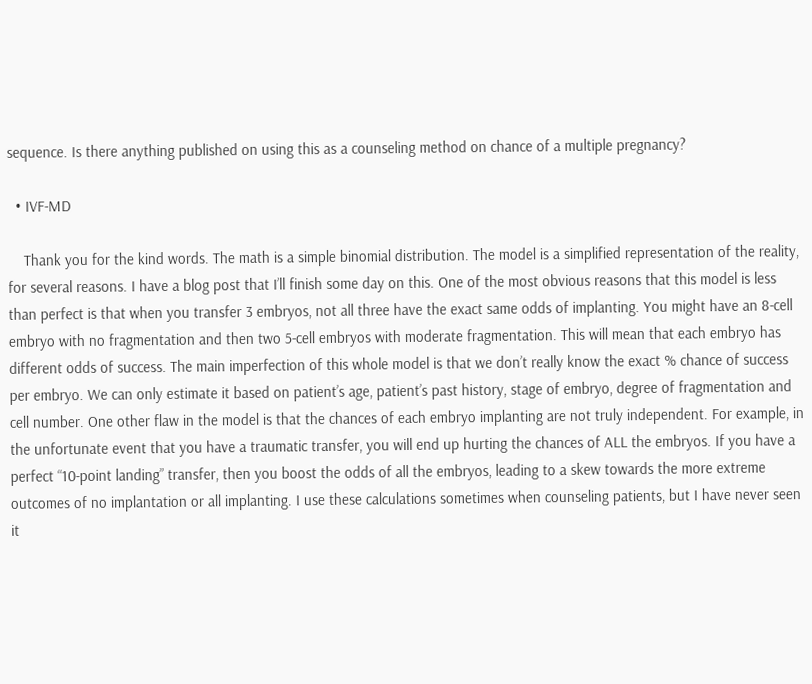sequence. Is there anything published on using this as a counseling method on chance of a multiple pregnancy?

  • IVF-MD

    Thank you for the kind words. The math is a simple binomial distribution. The model is a simplified representation of the reality, for several reasons. I have a blog post that I’ll finish some day on this. One of the most obvious reasons that this model is less than perfect is that when you transfer 3 embryos, not all three have the exact same odds of implanting. You might have an 8-cell embryo with no fragmentation and then two 5-cell embryos with moderate fragmentation. This will mean that each embryo has different odds of success. The main imperfection of this whole model is that we don’t really know the exact % chance of success per embryo. We can only estimate it based on patient’s age, patient’s past history, stage of embryo, degree of fragmentation and cell number. One other flaw in the model is that the chances of each embryo implanting are not truly independent. For example, in the unfortunate event that you have a traumatic transfer, you will end up hurting the chances of ALL the embryos. If you have a perfect “10-point landing” transfer, then you boost the odds of all the embryos, leading to a skew towards the more extreme outcomes of no implantation or all implanting. I use these calculations sometimes when counseling patients, but I have never seen it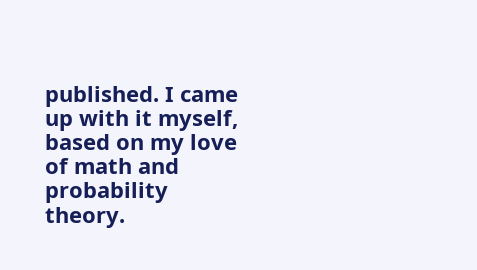published. I came up with it myself, based on my love of math and probability theory.